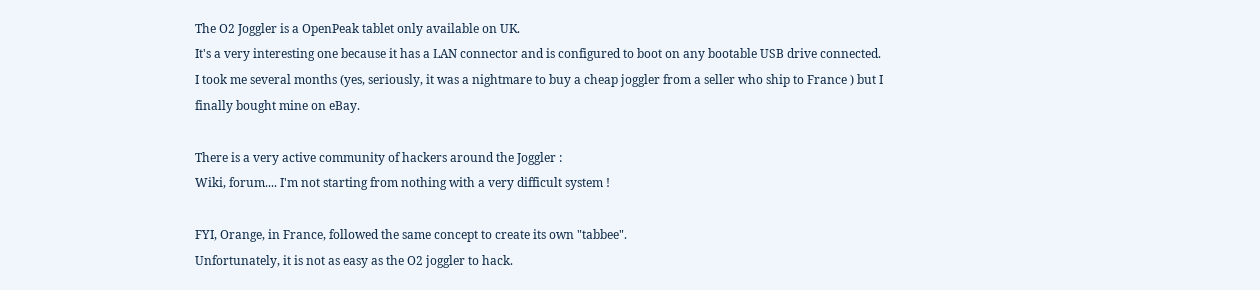The O2 Joggler is a OpenPeak tablet only available on UK.
It's a very interesting one because it has a LAN connector and is configured to boot on any bootable USB drive connected.
I took me several months (yes, seriously, it was a nightmare to buy a cheap joggler from a seller who ship to France ) but I finally bought mine on eBay.

There is a very active community of hackers around the Joggler :
Wiki, forum.... I'm not starting from nothing with a very difficult system !

FYI, Orange, in France, followed the same concept to create its own "tabbee".
Unfortunately, it is not as easy as the O2 joggler to hack.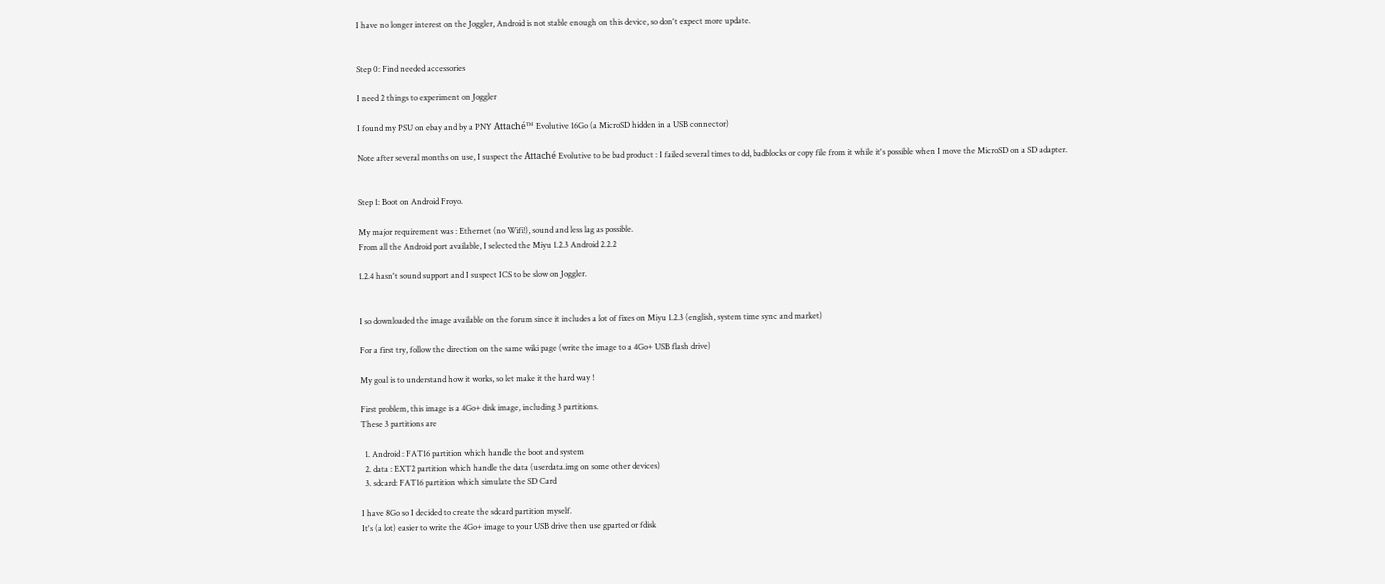I have no longer interest on the Joggler, Android is not stable enough on this device, so don't expect more update.


Step 0: Find needed accessories

I need 2 things to experiment on Joggler

I found my PSU on ebay and by a PNY Attaché™ Evolutive 16Go (a MicroSD hidden in a USB connector)

Note after several months on use, I suspect the Attaché Evolutive to be bad product : I failed several times to dd, badblocks or copy file from it while it's possible when I move the MicroSD on a SD adapter.


Step 1: Boot on Android Froyo.

My major requirement was : Ethernet (no Wifi!), sound and less lag as possible.
From all the Android port available, I selected the Miyu 1.2.3 Android 2.2.2

1.2.4 hasn't sound support and I suspect ICS to be slow on Joggler.


I so downloaded the image available on the forum since it includes a lot of fixes on Miyu 1.2.3 (english, system time sync and market)

For a first try, follow the direction on the same wiki page (write the image to a 4Go+ USB flash drive)

My goal is to understand how it works, so let make it the hard way !

First problem, this image is a 4Go+ disk image, including 3 partitions.
These 3 partitions are

  1. Android : FAT16 partition which handle the boot and system
  2. data : EXT2 partition which handle the data (userdata.img on some other devices)
  3. sdcard: FAT16 partition which simulate the SD Card

I have 8Go so I decided to create the sdcard partition myself.
It's (a lot) easier to write the 4Go+ image to your USB drive then use gparted or fdisk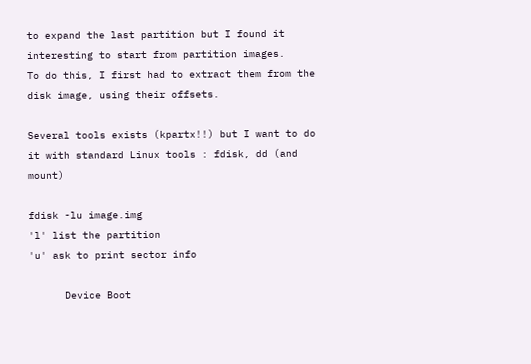to expand the last partition but I found it interesting to start from partition images.
To do this, I first had to extract them from the disk image, using their offsets.

Several tools exists (kpartx!!) but I want to do it with standard Linux tools : fdisk, dd (and mount)

fdisk -lu image.img
'l' list the partition
'u' ask to print sector info

      Device Boot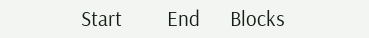Start         End      Blocks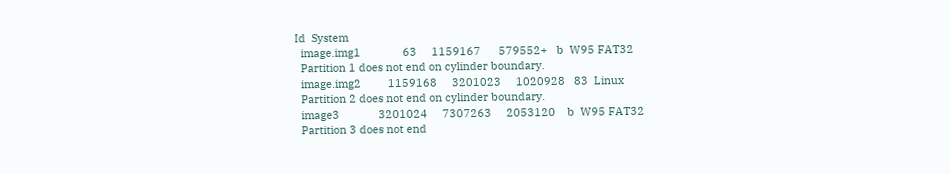Id  System
  image.img1              63     1159167      579552+   b  W95 FAT32
  Partition 1 does not end on cylinder boundary.
  image.img2         1159168     3201023     1020928   83  Linux
  Partition 2 does not end on cylinder boundary.
  image3             3201024     7307263     2053120    b  W95 FAT32
  Partition 3 does not end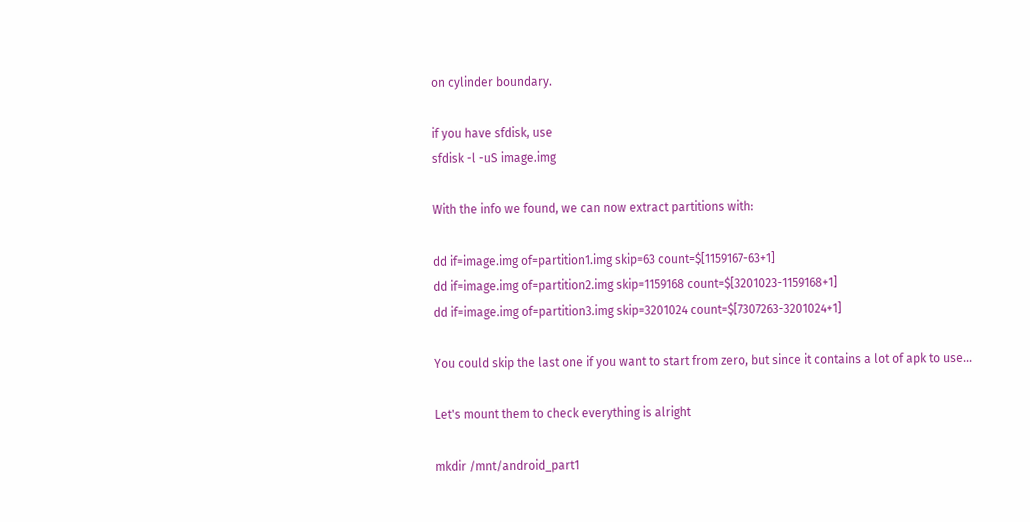on cylinder boundary.

if you have sfdisk, use
sfdisk -l -uS image.img

With the info we found, we can now extract partitions with:

dd if=image.img of=partition1.img skip=63 count=$[1159167-63+1]
dd if=image.img of=partition2.img skip=1159168 count=$[3201023-1159168+1]
dd if=image.img of=partition3.img skip=3201024 count=$[7307263-3201024+1]

You could skip the last one if you want to start from zero, but since it contains a lot of apk to use...

Let's mount them to check everything is alright

mkdir /mnt/android_part1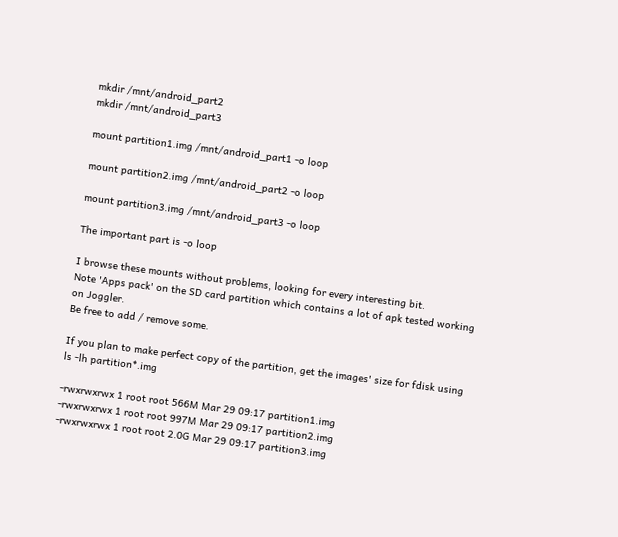mkdir /mnt/android_part2
mkdir /mnt/android_part3

mount partition1.img /mnt/android_part1 -o loop

mount partition2.img /mnt/android_part2 -o loop

mount partition3.img /mnt/android_part3 -o loop

The important part is -o loop

I browse these mounts without problems, looking for every interesting bit.
Note 'Apps pack' on the SD card partition which contains a lot of apk tested working on Joggler.
Be free to add / remove some.

If you plan to make perfect copy of the partition, get the images' size for fdisk using ls -lh partition*.img

-rwxrwxrwx 1 root root 566M Mar 29 09:17 partition1.img
-rwxrwxrwx 1 root root 997M Mar 29 09:17 partition2.img
-rwxrwxrwx 1 root root 2.0G Mar 29 09:17 partition3.img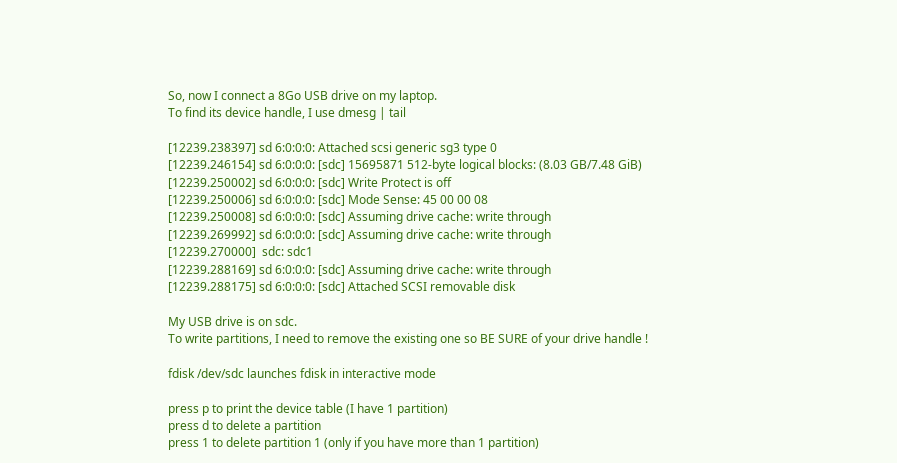So, now I connect a 8Go USB drive on my laptop.
To find its device handle, I use dmesg | tail

[12239.238397] sd 6:0:0:0: Attached scsi generic sg3 type 0
[12239.246154] sd 6:0:0:0: [sdc] 15695871 512-byte logical blocks: (8.03 GB/7.48 GiB)
[12239.250002] sd 6:0:0:0: [sdc] Write Protect is off
[12239.250006] sd 6:0:0:0: [sdc] Mode Sense: 45 00 00 08
[12239.250008] sd 6:0:0:0: [sdc] Assuming drive cache: write through
[12239.269992] sd 6:0:0:0: [sdc] Assuming drive cache: write through
[12239.270000]  sdc: sdc1
[12239.288169] sd 6:0:0:0: [sdc] Assuming drive cache: write through
[12239.288175] sd 6:0:0:0: [sdc] Attached SCSI removable disk

My USB drive is on sdc.
To write partitions, I need to remove the existing one so BE SURE of your drive handle !

fdisk /dev/sdc launches fdisk in interactive mode

press p to print the device table (I have 1 partition)
press d to delete a partition
press 1 to delete partition 1 (only if you have more than 1 partition)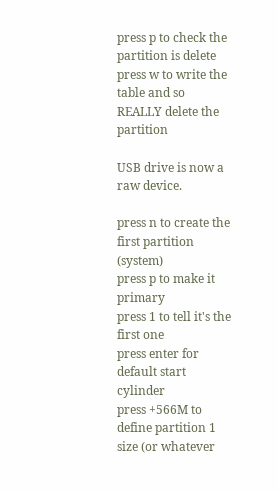press p to check the partition is delete
press w to write the table and so REALLY delete the partition

USB drive is now a raw device.

press n to create the first partition (system)
press p to make it primary
press 1 to tell it's the first one
press enter for default start cylinder
press +566M to define partition 1 size (or whatever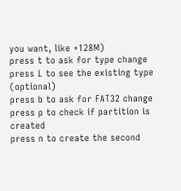you want, like +128M)
press t to ask for type change
press L to see the existing type (optional)
press b to ask for FAT32 change
press p to check if partition is created
press n to create the second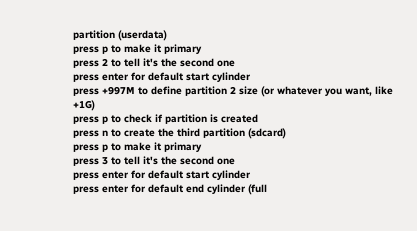partition (userdata)
press p to make it primary
press 2 to tell it's the second one
press enter for default start cylinder
press +997M to define partition 2 size (or whatever you want, like +1G)
press p to check if partition is created
press n to create the third partition (sdcard)
press p to make it primary
press 3 to tell it's the second one
press enter for default start cylinder
press enter for default end cylinder (full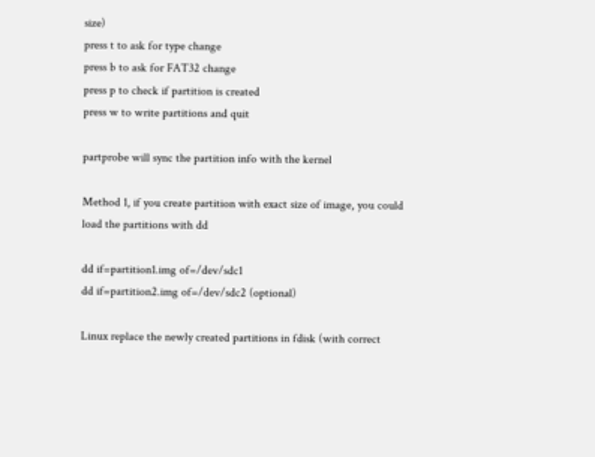size)
press t to ask for type change
press b to ask for FAT32 change
press p to check if partition is created
press w to write partitions and quit

partprobe will sync the partition info with the kernel

Method 1, if you create partition with exact size of image, you could load the partitions with dd

dd if=partition1.img of=/dev/sdc1
dd if=partition2.img of=/dev/sdc2 (optional)

Linux replace the newly created partitions in fdisk (with correct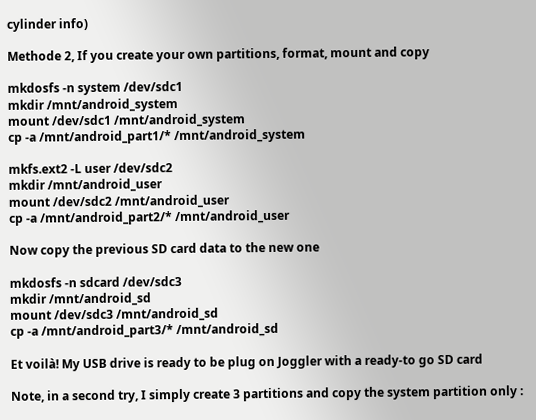cylinder info)

Methode 2, If you create your own partitions, format, mount and copy

mkdosfs -n system /dev/sdc1
mkdir /mnt/android_system
mount /dev/sdc1 /mnt/android_system
cp -a /mnt/android_part1/* /mnt/android_system

mkfs.ext2 -L user /dev/sdc2
mkdir /mnt/android_user
mount /dev/sdc2 /mnt/android_user
cp -a /mnt/android_part2/* /mnt/android_user

Now copy the previous SD card data to the new one

mkdosfs -n sdcard /dev/sdc3
mkdir /mnt/android_sd
mount /dev/sdc3 /mnt/android_sd
cp -a /mnt/android_part3/* /mnt/android_sd

Et voilà! My USB drive is ready to be plug on Joggler with a ready-to go SD card

Note, in a second try, I simply create 3 partitions and copy the system partition only :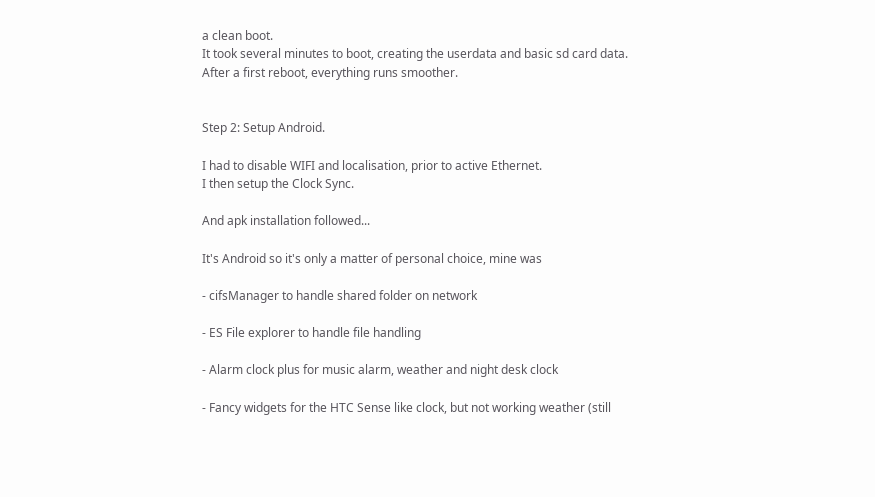a clean boot.
It took several minutes to boot, creating the userdata and basic sd card data.
After a first reboot, everything runs smoother.


Step 2: Setup Android.

I had to disable WIFI and localisation, prior to active Ethernet.
I then setup the Clock Sync.

And apk installation followed...

It's Android so it's only a matter of personal choice, mine was

- cifsManager to handle shared folder on network

- ES File explorer to handle file handling

- Alarm clock plus for music alarm, weather and night desk clock

- Fancy widgets for the HTC Sense like clock, but not working weather (still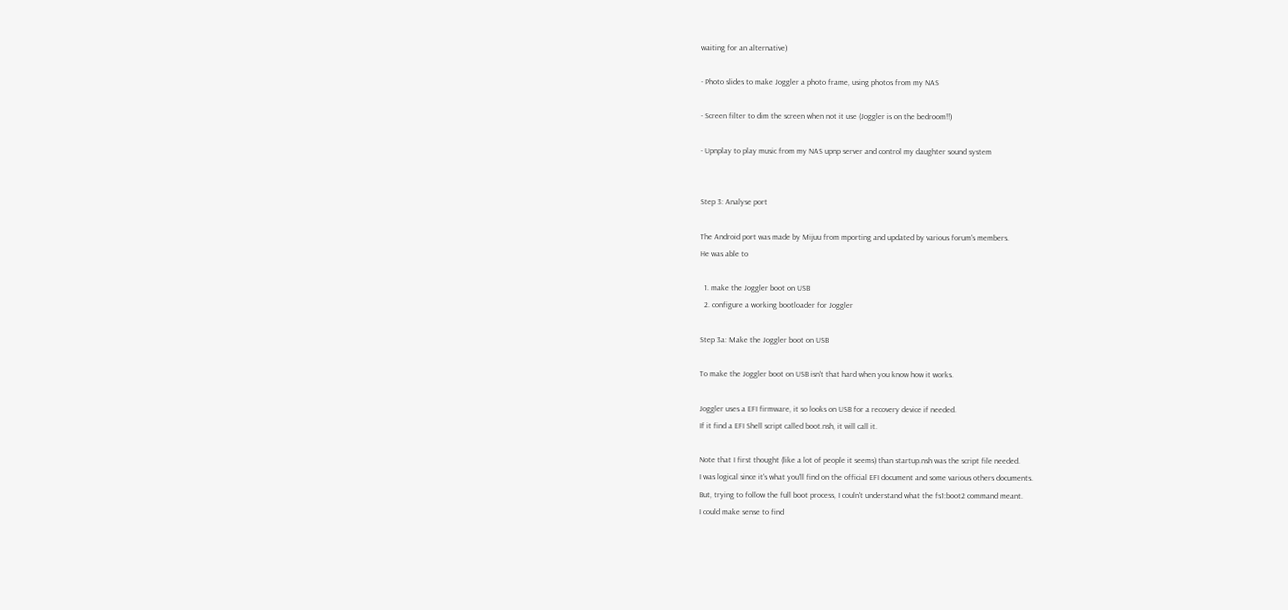waiting for an alternative)

- Photo slides to make Joggler a photo frame, using photos from my NAS

- Screen filter to dim the screen when not it use (Joggler is on the bedroom!!)

- Upnplay to play music from my NAS upnp server and control my daughter sound system


Step 3: Analyse port

The Android port was made by Mijuu from mporting and updated by various forum's members.
He was able to

  1. make the Joggler boot on USB
  2. configure a working bootloader for Joggler

Step 3a: Make the Joggler boot on USB

To make the Joggler boot on USB isn't that hard when you know how it works.

Joggler uses a EFI firmware, it so looks on USB for a recovery device if needed.
If it find a EFI Shell script called boot.nsh, it will call it.

Note that I first thought (like a lot of people it seems) than startup.nsh was the script file needed.
I was logical since it's what you'll find on the official EFI document and some various others documents.
But, trying to follow the full boot process, I couln't understand what the fs1:boot2 command meant.
I could make sense to find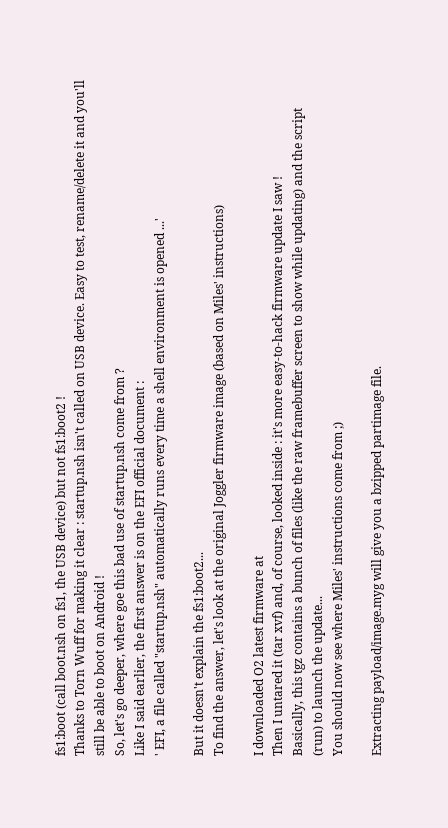fs1:boot (call boot.nsh on fs1, the USB device) but not fs1:boot2 !
Thanks to Torn Wuff for making it clear : startup.nsh isn't called on USB device. Easy to test, rename/delete it and you'll still be able to boot on Android !
So, let's go deeper, where goe this bad use of startup.nsh come from ?
Like I said earlier, the first answer is on the EFI official document :
' EFI, a file called "startup.nsh" automatically runs every time a shell environment is opened ...'

But it doesn't explain the fs1:boot2...
To find the answer, let's look at the original Joggler firmware image (based on Miles' instructions)

I downloaded O2 latest firmware at
Then I untared it (tar xvf) and, of course, looked inside : it's more easy-to-hack firmware update I saw !
Basically, this tgz contains a bunch of files (like the raw framebuffer screen to show while updating) and the script (run) to launch the update...
You should now see where Miles' instructions come from ;)

Extracting payload/image.myg will give you a bzipped partimage file.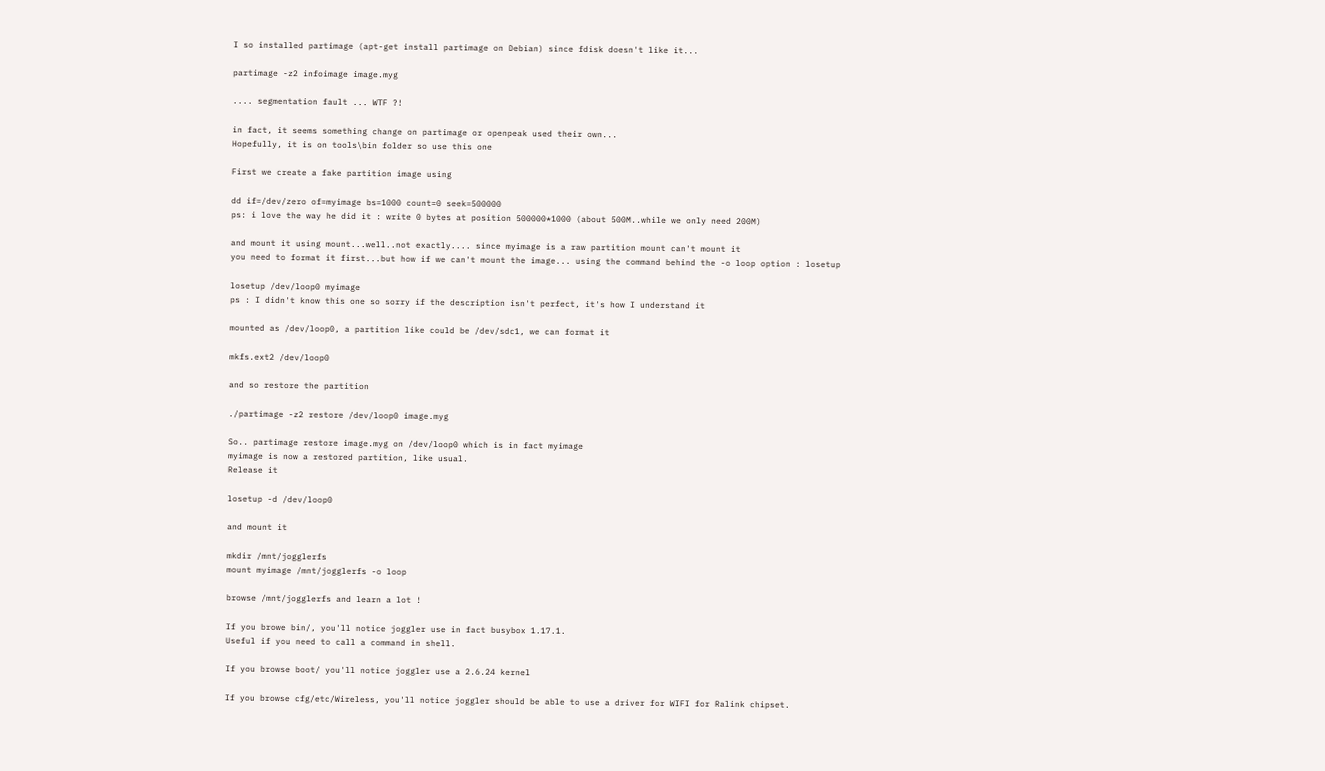I so installed partimage (apt-get install partimage on Debian) since fdisk doesn't like it...

partimage -z2 infoimage image.myg

.... segmentation fault ... WTF ?!

in fact, it seems something change on partimage or openpeak used their own...
Hopefully, it is on tools\bin folder so use this one

First we create a fake partition image using

dd if=/dev/zero of=myimage bs=1000 count=0 seek=500000
ps: i love the way he did it : write 0 bytes at position 500000*1000 (about 500M..while we only need 200M)

and mount it using mount...well..not exactly.... since myimage is a raw partition mount can't mount it
you need to format it first...but how if we can't mount the image... using the command behind the -o loop option : losetup

losetup /dev/loop0 myimage
ps : I didn't know this one so sorry if the description isn't perfect, it's how I understand it

mounted as /dev/loop0, a partition like could be /dev/sdc1, we can format it

mkfs.ext2 /dev/loop0

and so restore the partition

./partimage -z2 restore /dev/loop0 image.myg

So.. partimage restore image.myg on /dev/loop0 which is in fact myimage
myimage is now a restored partition, like usual.
Release it

losetup -d /dev/loop0

and mount it

mkdir /mnt/jogglerfs
mount myimage /mnt/jogglerfs -o loop

browse /mnt/jogglerfs and learn a lot !

If you browe bin/, you'll notice joggler use in fact busybox 1.17.1.
Useful if you need to call a command in shell.

If you browse boot/ you'll notice joggler use a 2.6.24 kernel

If you browse cfg/etc/Wireless, you'll notice joggler should be able to use a driver for WIFI for Ralink chipset.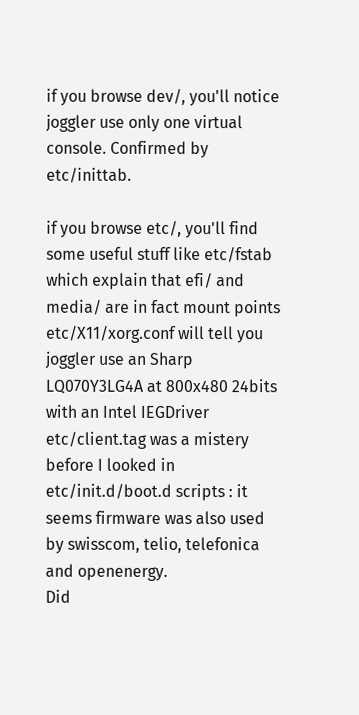if you browse dev/, you'll notice joggler use only one virtual console. Confirmed by etc/inittab.

if you browse etc/, you'll find some useful stuff like etc/fstab which explain that efi/ and media/ are in fact mount points
etc/X11/xorg.conf will tell you joggler use an Sharp LQ070Y3LG4A at 800x480 24bits with an Intel IEGDriver
etc/client.tag was a mistery before I looked in etc/init.d/boot.d scripts : it seems firmware was also used by swisscom, telio, telefonica and openenergy.
Did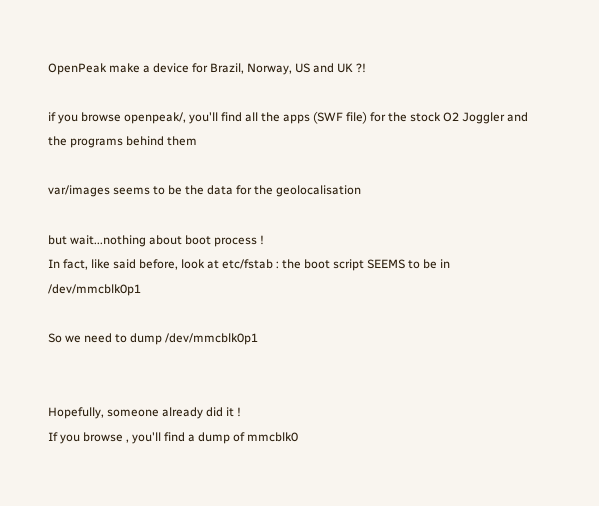OpenPeak make a device for Brazil, Norway, US and UK ?!

if you browse openpeak/, you'll find all the apps (SWF file) for the stock O2 Joggler and the programs behind them

var/images seems to be the data for the geolocalisation

but wait...nothing about boot process !
In fact, like said before, look at etc/fstab : the boot script SEEMS to be in /dev/mmcblk0p1

So we need to dump /dev/mmcblk0p1


Hopefully, someone already did it !
If you browse , you'll find a dump of mmcblk0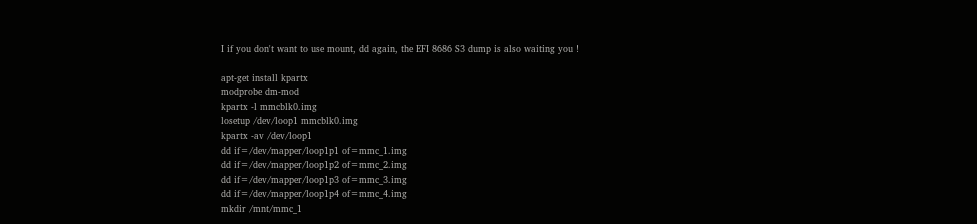I if you don't want to use mount, dd again, the EFI 8686 S3 dump is also waiting you !

apt-get install kpartx
modprobe dm-mod
kpartx -l mmcblk0.img
losetup /dev/loop1 mmcblk0.img
kpartx -av /dev/loop1
dd if=/dev/mapper/loop1p1 of=mmc_1.img
dd if=/dev/mapper/loop1p2 of=mmc_2.img
dd if=/dev/mapper/loop1p3 of=mmc_3.img
dd if=/dev/mapper/loop1p4 of=mmc_4.img
mkdir /mnt/mmc_1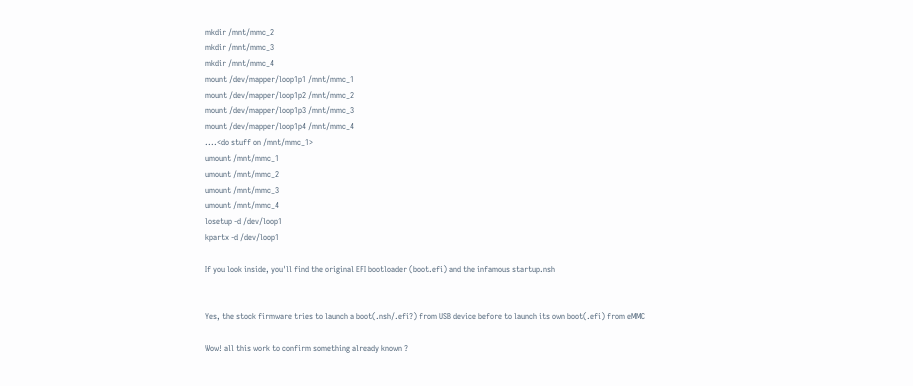mkdir /mnt/mmc_2
mkdir /mnt/mmc_3
mkdir /mnt/mmc_4
mount /dev/mapper/loop1p1 /mnt/mmc_1
mount /dev/mapper/loop1p2 /mnt/mmc_2
mount /dev/mapper/loop1p3 /mnt/mmc_3
mount /dev/mapper/loop1p4 /mnt/mmc_4
....<do stuff on /mnt/mmc_1>
umount /mnt/mmc_1
umount /mnt/mmc_2
umount /mnt/mmc_3
umount /mnt/mmc_4
losetup -d /dev/loop1
kpartx -d /dev/loop1

If you look inside, you'll find the original EFI bootloader (boot.efi) and the infamous startup.nsh


Yes, the stock firmware tries to launch a boot(.nsh/.efi?) from USB device before to launch its own boot(.efi) from eMMC

Wow! all this work to confirm something already known ?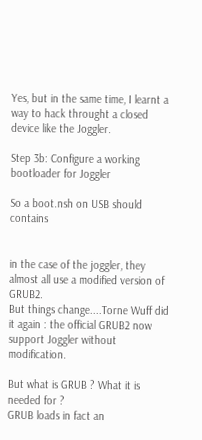Yes, but in the same time, I learnt a way to hack throught a closed device like the Joggler.

Step 3b: Configure a working bootloader for Joggler

So a boot.nsh on USB should contains


in the case of the joggler, they almost all use a modified version of GRUB2.
But things change....Torne Wuff did it again : the official GRUB2 now support Joggler without modification.

But what is GRUB ? What it is needed for ?
GRUB loads in fact an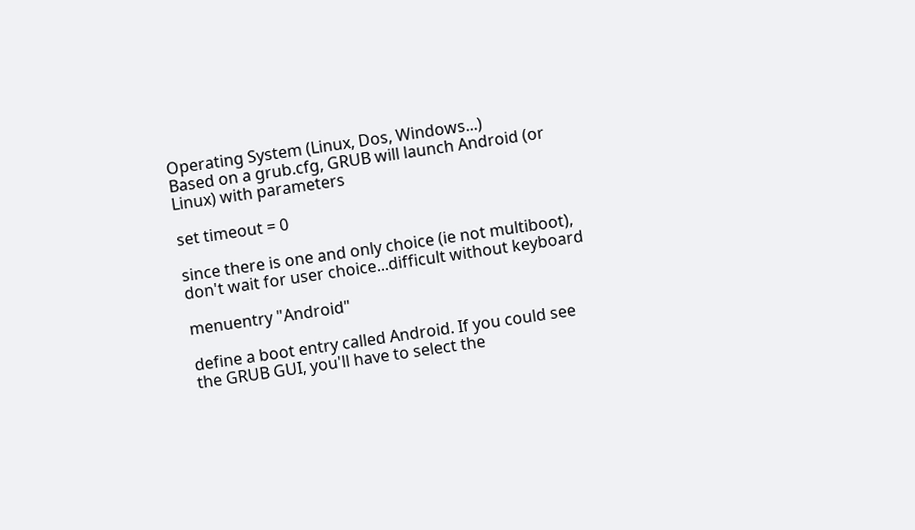Operating System (Linux, Dos, Windows...)
Based on a grub.cfg, GRUB will launch Android (or Linux) with parameters

set timeout = 0

since there is one and only choice (ie not multiboot), don't wait for user choice...difficult without keyboard

menuentry "Android"

define a boot entry called Android. If you could see the GRUB GUI, you'll have to select the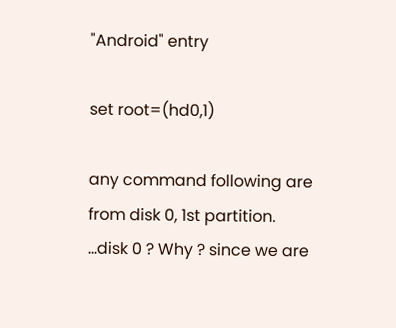"Android" entry

set root=(hd0,1)

any command following are from disk 0, 1st partition.
...disk 0 ? Why ? since we are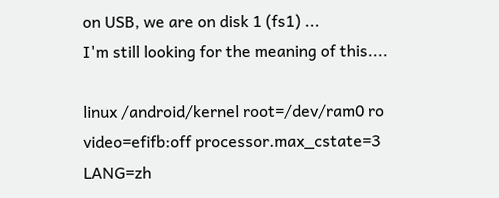on USB, we are on disk 1 (fs1) ...
I'm still looking for the meaning of this....

linux /android/kernel root=/dev/ram0 ro video=efifb:off processor.max_cstate=3 LANG=zh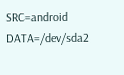SRC=android DATA=/dev/sda2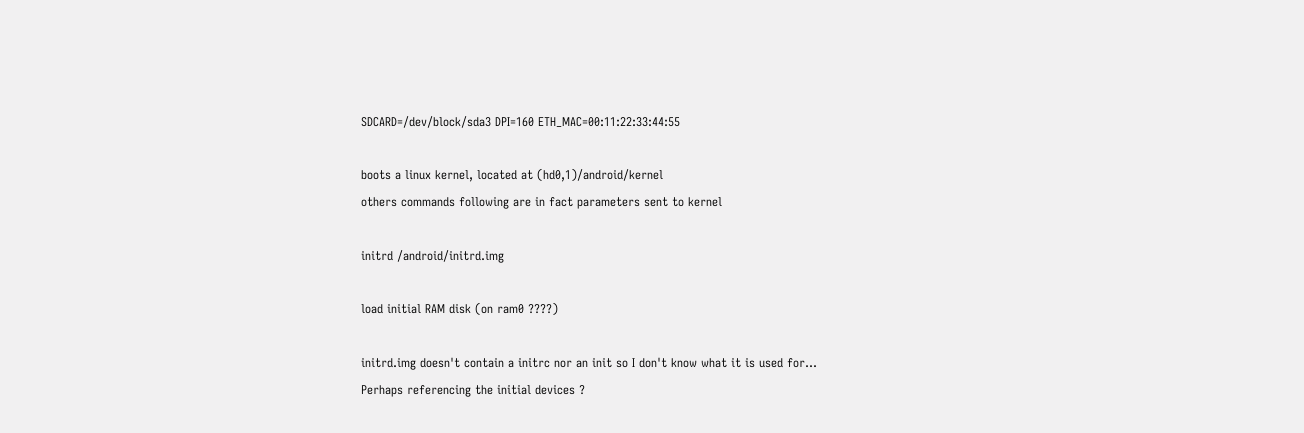SDCARD=/dev/block/sda3 DPI=160 ETH_MAC=00:11:22:33:44:55

boots a linux kernel, located at (hd0,1)/android/kernel
others commands following are in fact parameters sent to kernel

initrd /android/initrd.img

load initial RAM disk (on ram0 ????)

initrd.img doesn't contain a initrc nor an init so I don't know what it is used for...
Perhaps referencing the initial devices ?